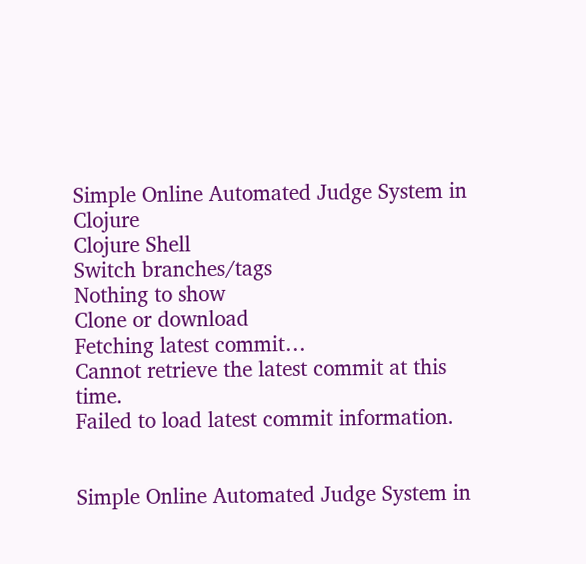Simple Online Automated Judge System in Clojure
Clojure Shell
Switch branches/tags
Nothing to show
Clone or download
Fetching latest commit…
Cannot retrieve the latest commit at this time.
Failed to load latest commit information.


Simple Online Automated Judge System in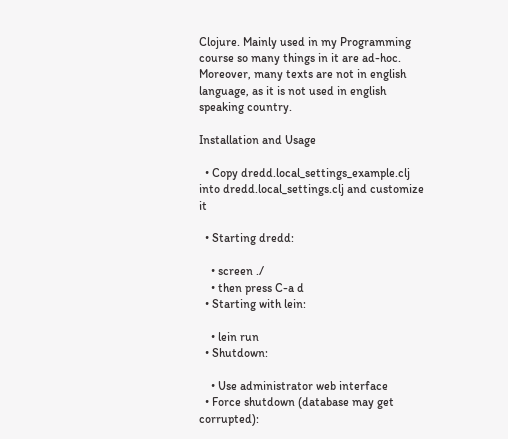Clojure. Mainly used in my Programming course so many things in it are ad-hoc. Moreover, many texts are not in english language, as it is not used in english speaking country.

Installation and Usage

  • Copy dredd.local_settings_example.clj into dredd.local_settings.clj and customize it

  • Starting dredd:

    • screen ./
    • then press C-a d
  • Starting with lein:

    • lein run
  • Shutdown:

    • Use administrator web interface
  • Force shutdown (database may get corrupted):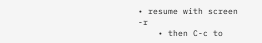• resume with screen -r
    • then C-c to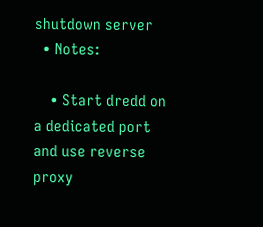shutdown server
  • Notes:

    • Start dredd on a dedicated port and use reverse proxy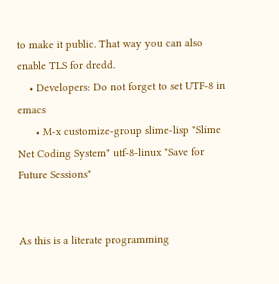to make it public. That way you can also enable TLS for dredd.
    • Developers: Do not forget to set UTF-8 in emacs
      • M-x customize-group slime-lisp "Slime Net Coding System" utf-8-linux "Save for Future Sessions"


As this is a literate programming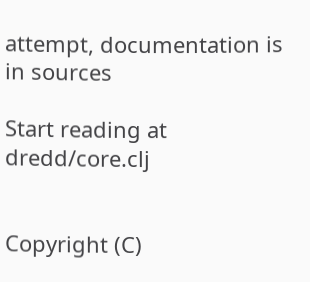attempt, documentation is in sources

Start reading at dredd/core.clj


Copyright (C)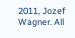2011, Jozef Wagner. All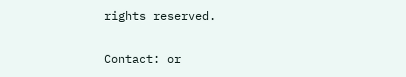rights reserved.

Contact: or